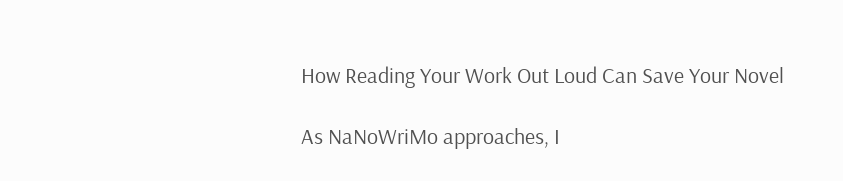How Reading Your Work Out Loud Can Save Your Novel

As NaNoWriMo approaches, I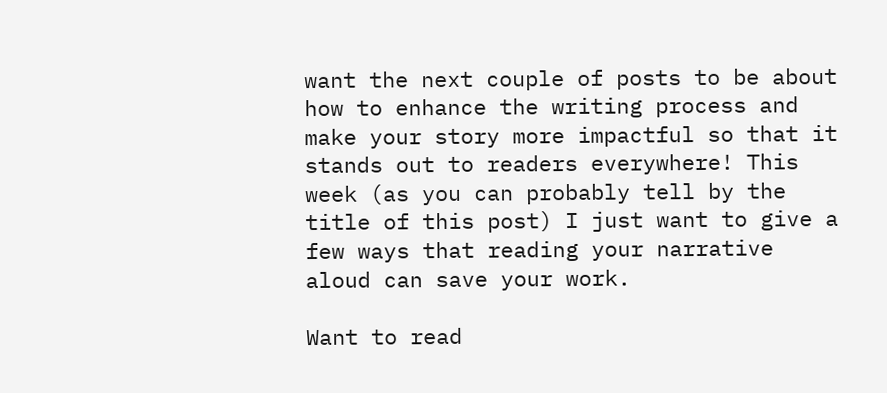want the next couple of posts to be about how to enhance the writing process and make your story more impactful so that it stands out to readers everywhere! This week (as you can probably tell by the title of this post) I just want to give a few ways that reading your narrative aloud can save your work.

Want to read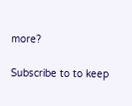more?

Subscribe to to keep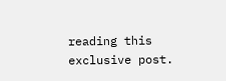reading this exclusive post.